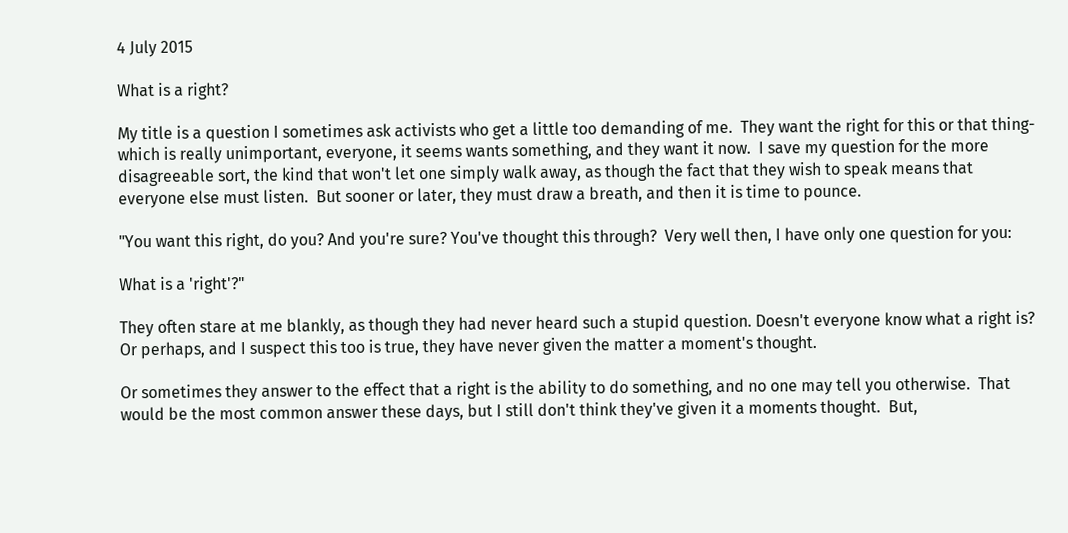4 July 2015

What is a right?

My title is a question I sometimes ask activists who get a little too demanding of me.  They want the right for this or that thing- which is really unimportant, everyone, it seems wants something, and they want it now.  I save my question for the more disagreeable sort, the kind that won't let one simply walk away, as though the fact that they wish to speak means that everyone else must listen.  But sooner or later, they must draw a breath, and then it is time to pounce.

"You want this right, do you? And you're sure? You've thought this through?  Very well then, I have only one question for you:

What is a 'right'?"

They often stare at me blankly, as though they had never heard such a stupid question. Doesn't everyone know what a right is?  Or perhaps, and I suspect this too is true, they have never given the matter a moment's thought.

Or sometimes they answer to the effect that a right is the ability to do something, and no one may tell you otherwise.  That would be the most common answer these days, but I still don't think they've given it a moments thought.  But,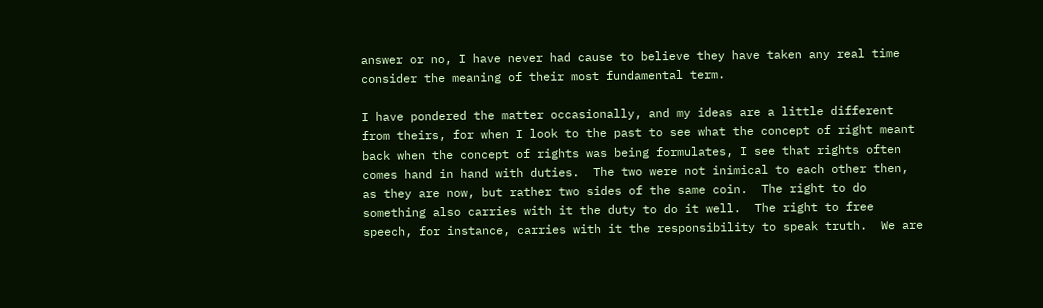answer or no, I have never had cause to believe they have taken any real time consider the meaning of their most fundamental term.

I have pondered the matter occasionally, and my ideas are a little different from theirs, for when I look to the past to see what the concept of right meant back when the concept of rights was being formulates, I see that rights often comes hand in hand with duties.  The two were not inimical to each other then, as they are now, but rather two sides of the same coin.  The right to do something also carries with it the duty to do it well.  The right to free speech, for instance, carries with it the responsibility to speak truth.  We are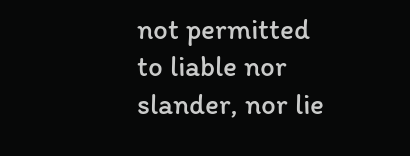not permitted to liable nor slander, nor lie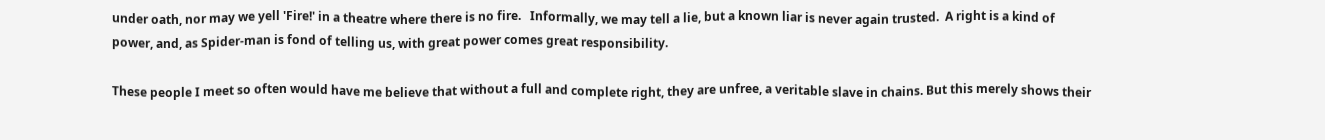under oath, nor may we yell 'Fire!' in a theatre where there is no fire.   Informally, we may tell a lie, but a known liar is never again trusted.  A right is a kind of power, and, as Spider-man is fond of telling us, with great power comes great responsibility.

These people I meet so often would have me believe that without a full and complete right, they are unfree, a veritable slave in chains. But this merely shows their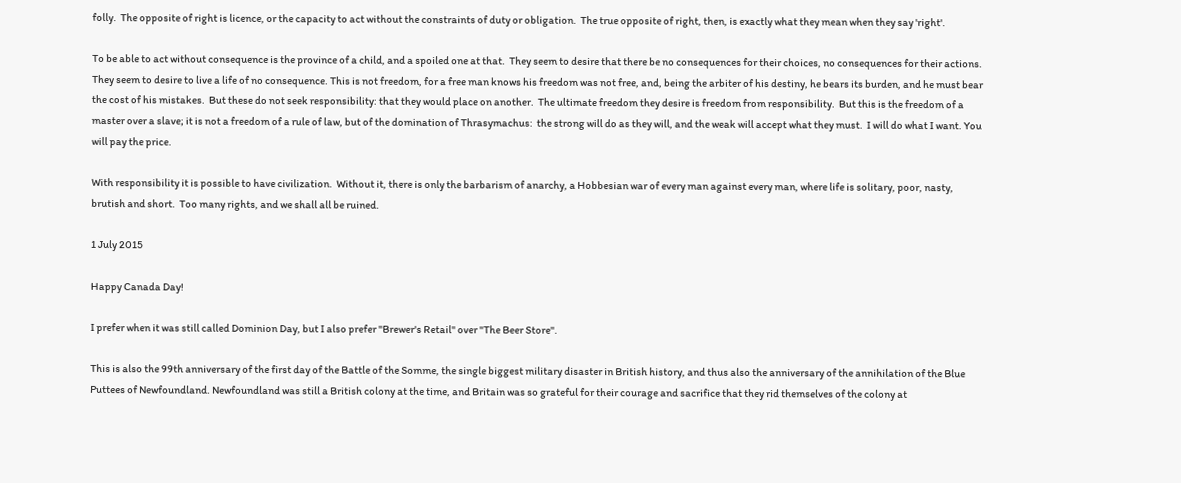folly.  The opposite of right is licence, or the capacity to act without the constraints of duty or obligation.  The true opposite of right, then, is exactly what they mean when they say 'right'.

To be able to act without consequence is the province of a child, and a spoiled one at that.  They seem to desire that there be no consequences for their choices, no consequences for their actions.  They seem to desire to live a life of no consequence. This is not freedom, for a free man knows his freedom was not free, and, being the arbiter of his destiny, he bears its burden, and he must bear the cost of his mistakes.  But these do not seek responsibility: that they would place on another.  The ultimate freedom they desire is freedom from responsibility.  But this is the freedom of a master over a slave; it is not a freedom of a rule of law, but of the domination of Thrasymachus:  the strong will do as they will, and the weak will accept what they must.  I will do what I want. You will pay the price.

With responsibility it is possible to have civilization.  Without it, there is only the barbarism of anarchy, a Hobbesian war of every man against every man, where life is solitary, poor, nasty, brutish and short.  Too many rights, and we shall all be ruined.

1 July 2015

Happy Canada Day!

I prefer when it was still called Dominion Day, but I also prefer "Brewer's Retail" over "The Beer Store".

This is also the 99th anniversary of the first day of the Battle of the Somme, the single biggest military disaster in British history, and thus also the anniversary of the annihilation of the Blue Puttees of Newfoundland. Newfoundland was still a British colony at the time, and Britain was so grateful for their courage and sacrifice that they rid themselves of the colony at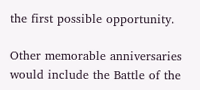the first possible opportunity.

Other memorable anniversaries would include the Battle of the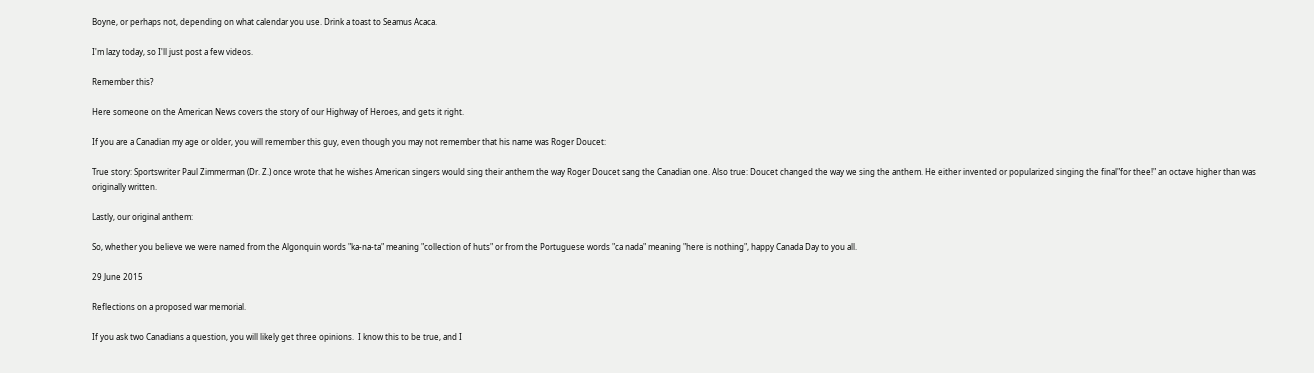Boyne, or perhaps not, depending on what calendar you use. Drink a toast to Seamus Acaca.

I'm lazy today, so I'll just post a few videos.

Remember this?

Here someone on the American News covers the story of our Highway of Heroes, and gets it right.

If you are a Canadian my age or older, you will remember this guy, even though you may not remember that his name was Roger Doucet:

True story: Sportswriter Paul Zimmerman (Dr. Z.) once wrote that he wishes American singers would sing their anthem the way Roger Doucet sang the Canadian one. Also true: Doucet changed the way we sing the anthem. He either invented or popularized singing the final"for thee!" an octave higher than was originally written.

Lastly, our original anthem:

So, whether you believe we were named from the Algonquin words "ka-na-ta" meaning "collection of huts" or from the Portuguese words "ca nada" meaning "here is nothing", happy Canada Day to you all.

29 June 2015

Reflections on a proposed war memorial.

If you ask two Canadians a question, you will likely get three opinions.  I know this to be true, and I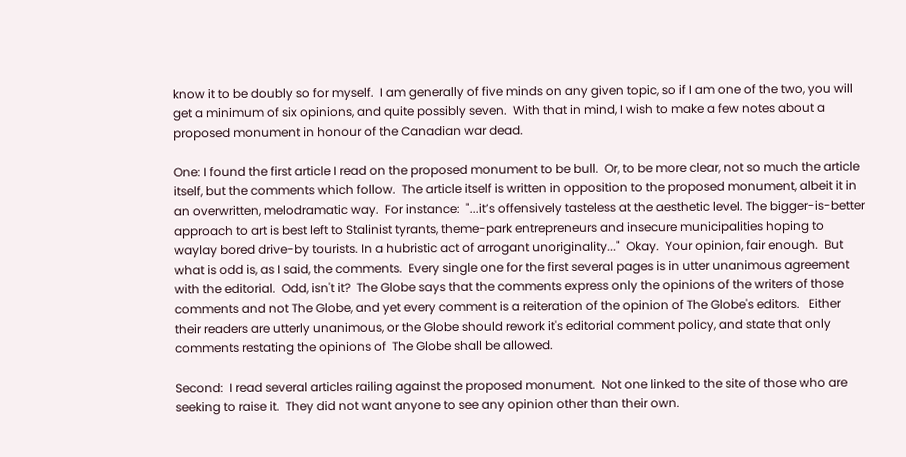know it to be doubly so for myself.  I am generally of five minds on any given topic, so if I am one of the two, you will get a minimum of six opinions, and quite possibly seven.  With that in mind, I wish to make a few notes about a proposed monument in honour of the Canadian war dead.

One: I found the first article I read on the proposed monument to be bull.  Or, to be more clear, not so much the article itself, but the comments which follow.  The article itself is written in opposition to the proposed monument, albeit it in an overwritten, melodramatic way.  For instance:  "...it’s offensively tasteless at the aesthetic level. The bigger-is-better approach to art is best left to Stalinist tyrants, theme-park entrepreneurs and insecure municipalities hoping to waylay bored drive-by tourists. In a hubristic act of arrogant unoriginality..."  Okay.  Your opinion, fair enough.  But what is odd is, as I said, the comments.  Every single one for the first several pages is in utter unanimous agreement with the editorial.  Odd, isn't it?  The Globe says that the comments express only the opinions of the writers of those comments and not The Globe, and yet every comment is a reiteration of the opinion of The Globe's editors.   Either their readers are utterly unanimous, or the Globe should rework it's editorial comment policy, and state that only comments restating the opinions of  The Globe shall be allowed.

Second:  I read several articles railing against the proposed monument.  Not one linked to the site of those who are seeking to raise it.  They did not want anyone to see any opinion other than their own.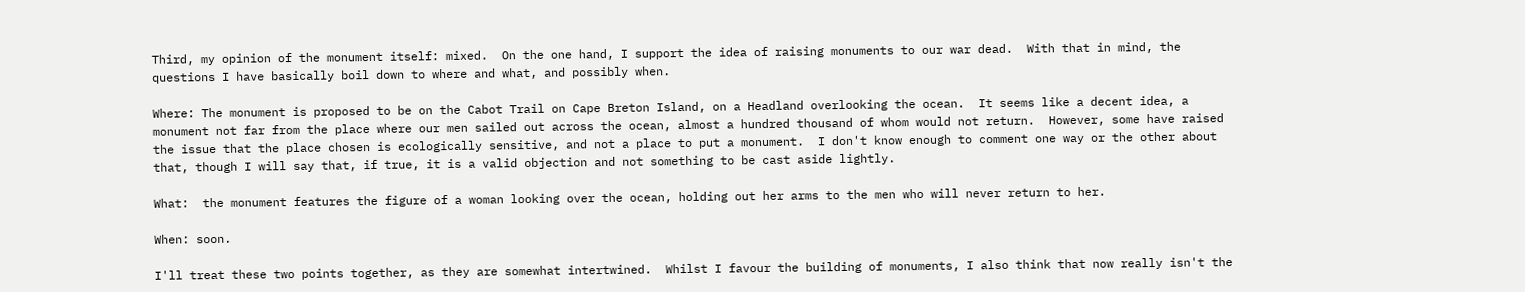Third, my opinion of the monument itself: mixed.  On the one hand, I support the idea of raising monuments to our war dead.  With that in mind, the questions I have basically boil down to where and what, and possibly when.

Where: The monument is proposed to be on the Cabot Trail on Cape Breton Island, on a Headland overlooking the ocean.  It seems like a decent idea, a monument not far from the place where our men sailed out across the ocean, almost a hundred thousand of whom would not return.  However, some have raised the issue that the place chosen is ecologically sensitive, and not a place to put a monument.  I don't know enough to comment one way or the other about that, though I will say that, if true, it is a valid objection and not something to be cast aside lightly.

What:  the monument features the figure of a woman looking over the ocean, holding out her arms to the men who will never return to her.

When: soon.

I'll treat these two points together, as they are somewhat intertwined.  Whilst I favour the building of monuments, I also think that now really isn't the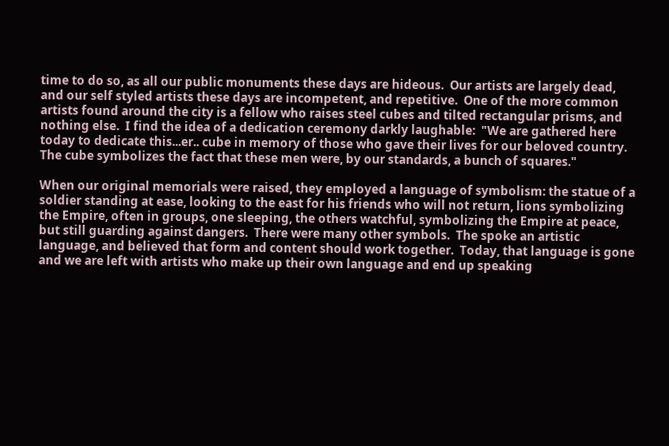time to do so, as all our public monuments these days are hideous.  Our artists are largely dead, and our self styled artists these days are incompetent, and repetitive.  One of the more common artists found around the city is a fellow who raises steel cubes and tilted rectangular prisms, and nothing else.  I find the idea of a dedication ceremony darkly laughable:  "We are gathered here today to dedicate this...er.. cube in memory of those who gave their lives for our beloved country. The cube symbolizes the fact that these men were, by our standards, a bunch of squares."

When our original memorials were raised, they employed a language of symbolism: the statue of a soldier standing at ease, looking to the east for his friends who will not return, lions symbolizing the Empire, often in groups, one sleeping, the others watchful, symbolizing the Empire at peace, but still guarding against dangers.  There were many other symbols.  The spoke an artistic language, and believed that form and content should work together.  Today, that language is gone and we are left with artists who make up their own language and end up speaking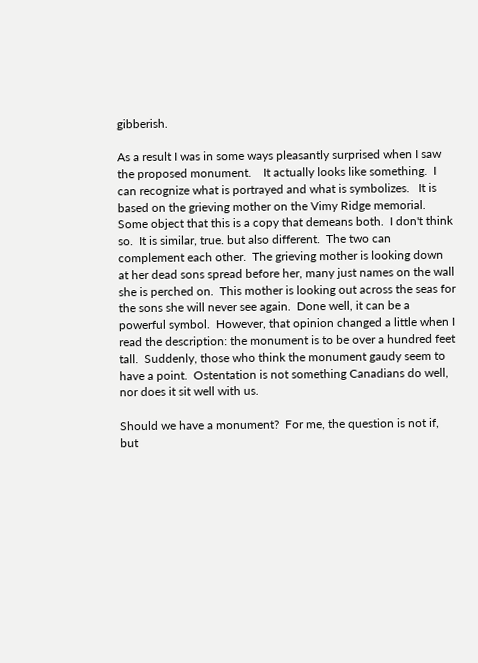gibberish.

As a result I was in some ways pleasantly surprised when I saw the proposed monument.    It actually looks like something.  I can recognize what is portrayed and what is symbolizes.   It is based on the grieving mother on the Vimy Ridge memorial.  Some object that this is a copy that demeans both.  I don't think so.  It is similar, true. but also different.  The two can complement each other.  The grieving mother is looking down at her dead sons spread before her, many just names on the wall she is perched on.  This mother is looking out across the seas for the sons she will never see again.  Done well, it can be a powerful symbol.  However, that opinion changed a little when I read the description: the monument is to be over a hundred feet tall.  Suddenly, those who think the monument gaudy seem to have a point.  Ostentation is not something Canadians do well, nor does it sit well with us.

Should we have a monument?  For me, the question is not if, but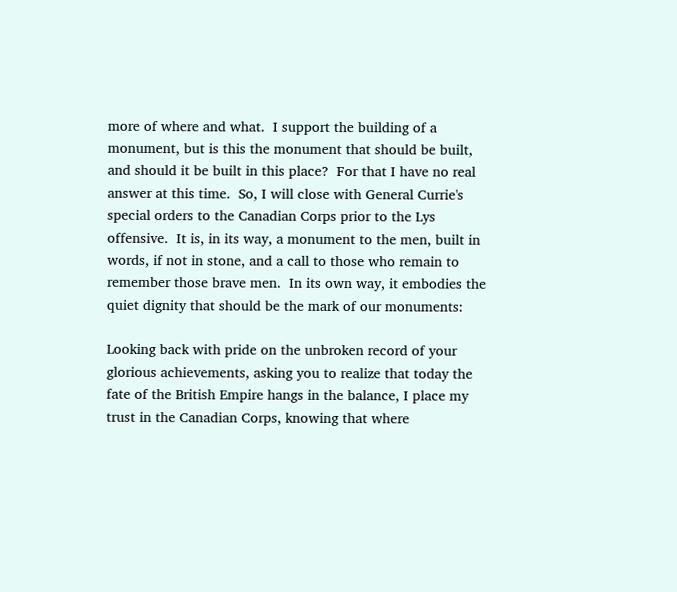more of where and what.  I support the building of a monument, but is this the monument that should be built, and should it be built in this place?  For that I have no real answer at this time.  So, I will close with General Currie's special orders to the Canadian Corps prior to the Lys offensive.  It is, in its way, a monument to the men, built in words, if not in stone, and a call to those who remain to remember those brave men.  In its own way, it embodies the quiet dignity that should be the mark of our monuments:

Looking back with pride on the unbroken record of your glorious achievements, asking you to realize that today the fate of the British Empire hangs in the balance, I place my trust in the Canadian Corps, knowing that where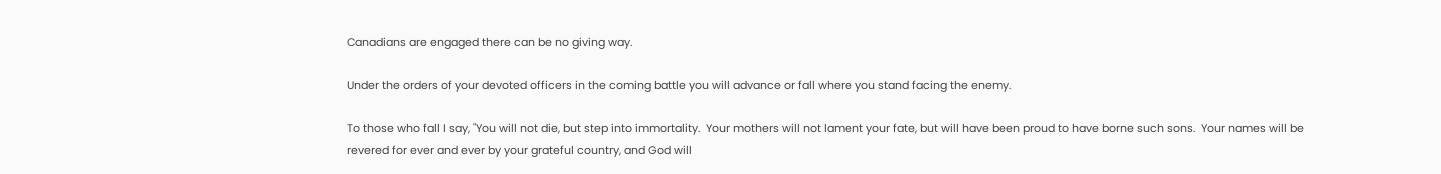Canadians are engaged there can be no giving way.

Under the orders of your devoted officers in the coming battle you will advance or fall where you stand facing the enemy.

To those who fall I say, "You will not die, but step into immortality.  Your mothers will not lament your fate, but will have been proud to have borne such sons.  Your names will be revered for ever and ever by your grateful country, and God will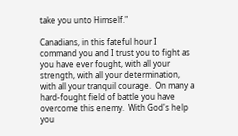take you unto Himself."

Canadians, in this fateful hour I command you and I trust you to fight as you have ever fought, with all your strength, with all your determination, with all your tranquil courage.  On many a hard-fought field of battle you have overcome this enemy.  With God's help you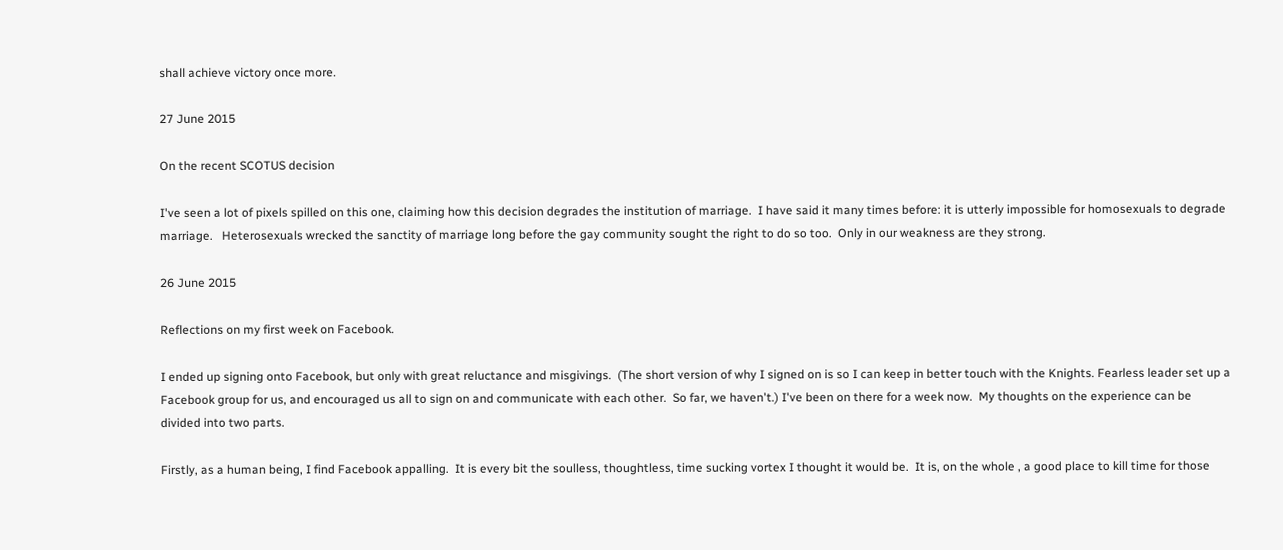shall achieve victory once more.

27 June 2015

On the recent SCOTUS decision

I've seen a lot of pixels spilled on this one, claiming how this decision degrades the institution of marriage.  I have said it many times before: it is utterly impossible for homosexuals to degrade marriage.   Heterosexuals wrecked the sanctity of marriage long before the gay community sought the right to do so too.  Only in our weakness are they strong.

26 June 2015

Reflections on my first week on Facebook.

I ended up signing onto Facebook, but only with great reluctance and misgivings.  (The short version of why I signed on is so I can keep in better touch with the Knights. Fearless leader set up a Facebook group for us, and encouraged us all to sign on and communicate with each other.  So far, we haven't.) I've been on there for a week now.  My thoughts on the experience can be divided into two parts.

Firstly, as a human being, I find Facebook appalling.  It is every bit the soulless, thoughtless, time sucking vortex I thought it would be.  It is, on the whole , a good place to kill time for those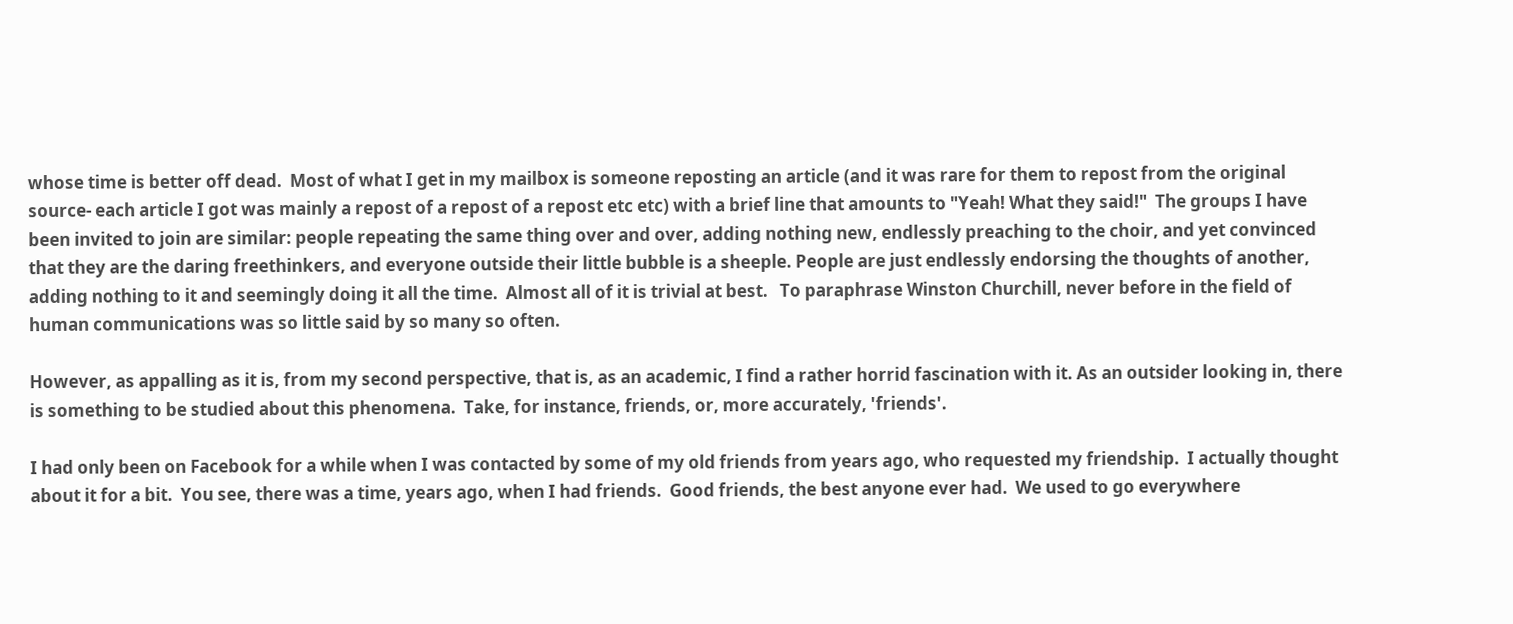whose time is better off dead.  Most of what I get in my mailbox is someone reposting an article (and it was rare for them to repost from the original source- each article I got was mainly a repost of a repost of a repost etc etc) with a brief line that amounts to "Yeah! What they said!"  The groups I have been invited to join are similar: people repeating the same thing over and over, adding nothing new, endlessly preaching to the choir, and yet convinced that they are the daring freethinkers, and everyone outside their little bubble is a sheeple. People are just endlessly endorsing the thoughts of another, adding nothing to it and seemingly doing it all the time.  Almost all of it is trivial at best.   To paraphrase Winston Churchill, never before in the field of human communications was so little said by so many so often.

However, as appalling as it is, from my second perspective, that is, as an academic, I find a rather horrid fascination with it. As an outsider looking in, there is something to be studied about this phenomena.  Take, for instance, friends, or, more accurately, 'friends'.

I had only been on Facebook for a while when I was contacted by some of my old friends from years ago, who requested my friendship.  I actually thought about it for a bit.  You see, there was a time, years ago, when I had friends.  Good friends, the best anyone ever had.  We used to go everywhere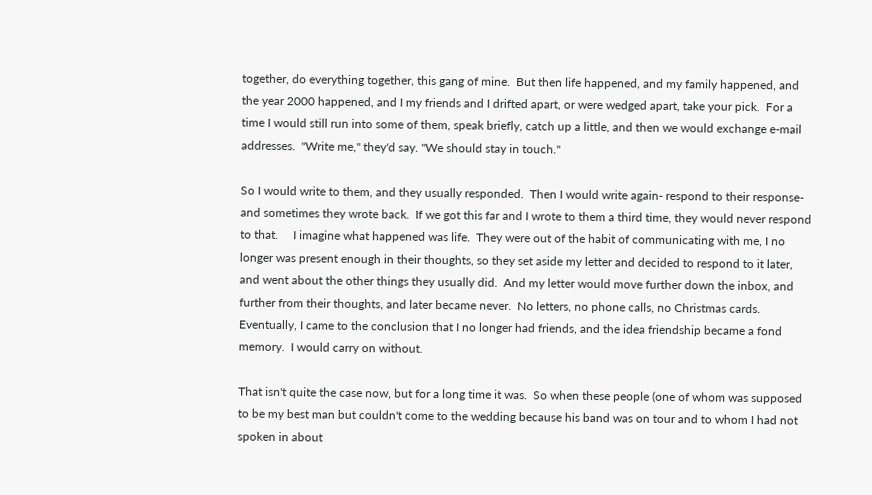together, do everything together, this gang of mine.  But then life happened, and my family happened, and the year 2000 happened, and I my friends and I drifted apart, or were wedged apart, take your pick.  For a time I would still run into some of them, speak briefly, catch up a little, and then we would exchange e-mail addresses.  "Write me," they'd say. "We should stay in touch."

So I would write to them, and they usually responded.  Then I would write again- respond to their response- and sometimes they wrote back.  If we got this far and I wrote to them a third time, they would never respond to that.     I imagine what happened was life.  They were out of the habit of communicating with me, I no longer was present enough in their thoughts, so they set aside my letter and decided to respond to it later, and went about the other things they usually did.  And my letter would move further down the inbox, and further from their thoughts, and later became never.  No letters, no phone calls, no Christmas cards.  Eventually, I came to the conclusion that I no longer had friends, and the idea friendship became a fond memory.  I would carry on without.

That isn't quite the case now, but for a long time it was.  So when these people (one of whom was supposed to be my best man but couldn't come to the wedding because his band was on tour and to whom I had not spoken in about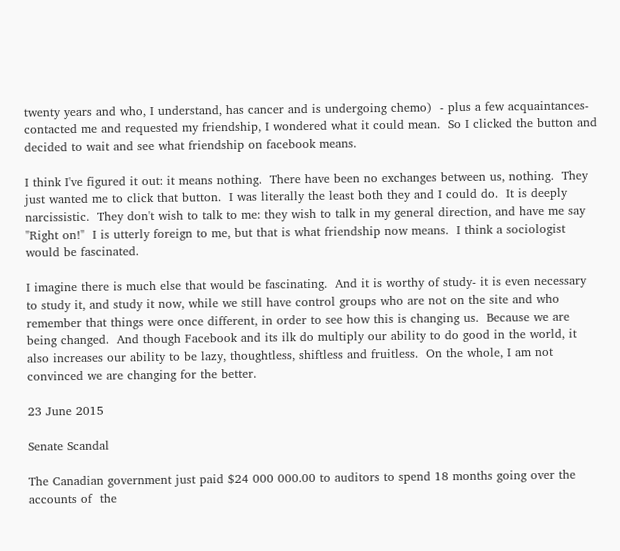twenty years and who, I understand, has cancer and is undergoing chemo)  - plus a few acquaintances- contacted me and requested my friendship, I wondered what it could mean.  So I clicked the button and decided to wait and see what friendship on facebook means.

I think I've figured it out: it means nothing.  There have been no exchanges between us, nothing.  They just wanted me to click that button.  I was literally the least both they and I could do.  It is deeply narcissistic.  They don't wish to talk to me: they wish to talk in my general direction, and have me say "Right on!"  I is utterly foreign to me, but that is what friendship now means.  I think a sociologist would be fascinated.

I imagine there is much else that would be fascinating.  And it is worthy of study- it is even necessary to study it, and study it now, while we still have control groups who are not on the site and who remember that things were once different, in order to see how this is changing us.  Because we are being changed.  And though Facebook and its ilk do multiply our ability to do good in the world, it also increases our ability to be lazy, thoughtless, shiftless and fruitless.  On the whole, I am not convinced we are changing for the better.

23 June 2015

Senate Scandal

The Canadian government just paid $24 000 000.00 to auditors to spend 18 months going over the accounts of  the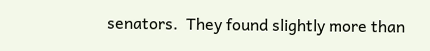senators.  They found slightly more than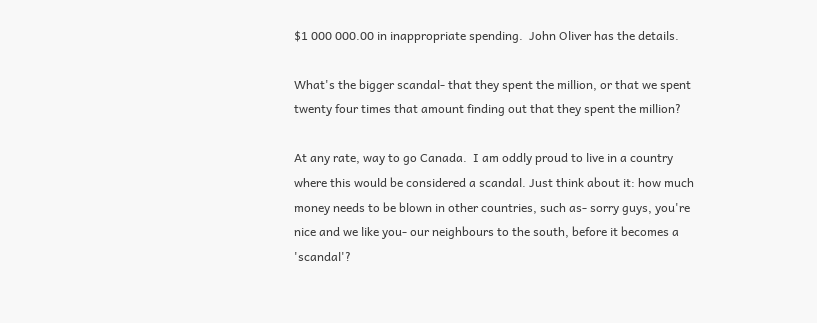$1 000 000.00 in inappropriate spending.  John Oliver has the details.

What's the bigger scandal- that they spent the million, or that we spent twenty four times that amount finding out that they spent the million?

At any rate, way to go Canada.  I am oddly proud to live in a country where this would be considered a scandal. Just think about it: how much money needs to be blown in other countries, such as- sorry guys, you're nice and we like you- our neighbours to the south, before it becomes a 'scandal'?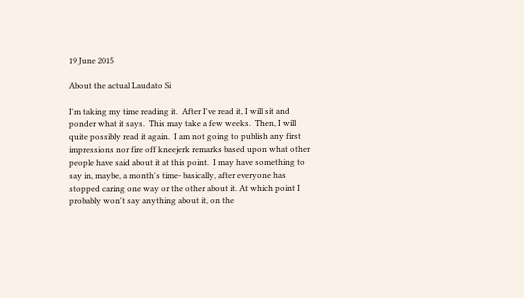19 June 2015

About the actual Laudato Si

I'm taking my time reading it.  After I've read it, I will sit and ponder what it says.  This may take a few weeks.  Then, I will quite possibly read it again.  I am not going to publish any first impressions nor fire off kneejerk remarks based upon what other people have said about it at this point.  I may have something to say in, maybe, a month's time- basically, after everyone has stopped caring one way or the other about it. At which point I probably won't say anything about it, on the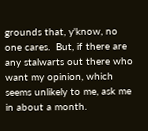grounds that, y'know, no one cares.  But, if there are any stalwarts out there who want my opinion, which seems unlikely to me, ask me in about a month.